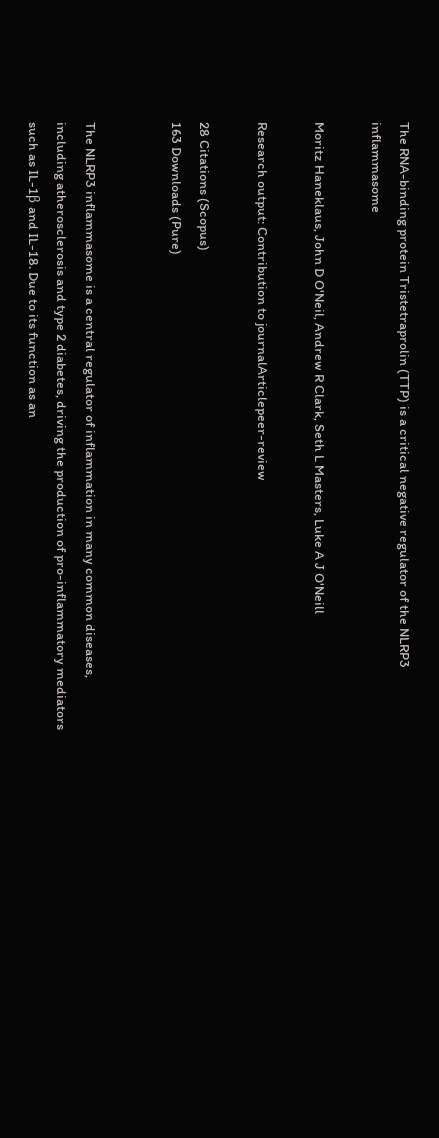The RNA-binding protein Tristetraprolin (TTP) is a critical negative regulator of the NLRP3 inflammasome

Moritz Haneklaus, John D O'Neil, Andrew R Clark, Seth L Masters, Luke A J O'Neill

Research output: Contribution to journalArticlepeer-review

28 Citations (Scopus)
163 Downloads (Pure)


The NLRP3 inflammasome is a central regulator of inflammation in many common diseases, including atherosclerosis and type 2 diabetes, driving the production of pro-inflammatory mediators such as IL-1β and IL-18. Due to its function as an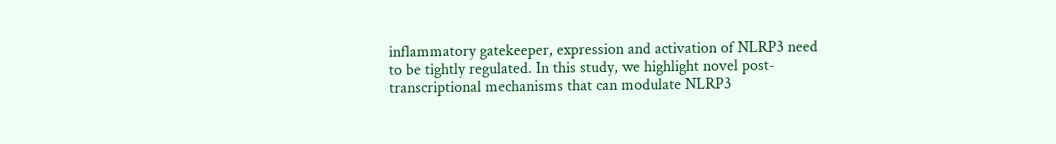inflammatory gatekeeper, expression and activation of NLRP3 need to be tightly regulated. In this study, we highlight novel post-transcriptional mechanisms that can modulate NLRP3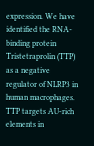expression. We have identified the RNA-binding protein Tristetraprolin (TTP) as a negative regulator of NLRP3 in human macrophages. TTP targets AU-rich elements in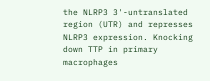the NLRP3 3'-untranslated region (UTR) and represses NLRP3 expression. Knocking down TTP in primary macrophages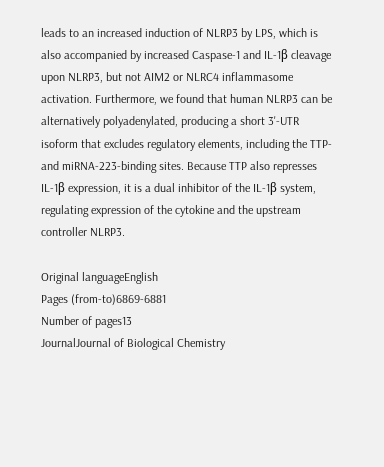leads to an increased induction of NLRP3 by LPS, which is also accompanied by increased Caspase-1 and IL-1β cleavage upon NLRP3, but not AIM2 or NLRC4 inflammasome activation. Furthermore, we found that human NLRP3 can be alternatively polyadenylated, producing a short 3'-UTR isoform that excludes regulatory elements, including the TTP- and miRNA-223-binding sites. Because TTP also represses IL-1β expression, it is a dual inhibitor of the IL-1β system, regulating expression of the cytokine and the upstream controller NLRP3.

Original languageEnglish
Pages (from-to)6869-6881
Number of pages13
JournalJournal of Biological Chemistry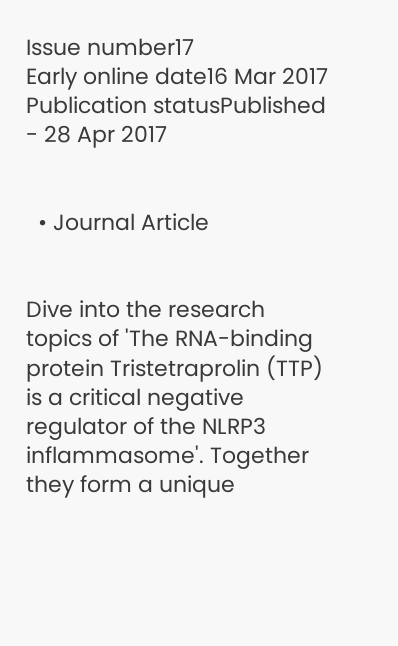Issue number17
Early online date16 Mar 2017
Publication statusPublished - 28 Apr 2017


  • Journal Article


Dive into the research topics of 'The RNA-binding protein Tristetraprolin (TTP) is a critical negative regulator of the NLRP3 inflammasome'. Together they form a unique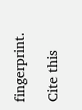fingerprint.

Cite this